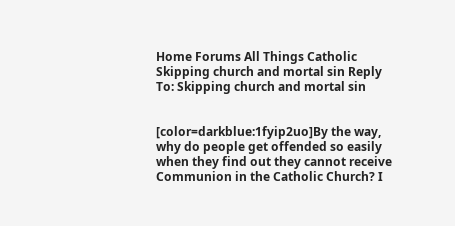Home Forums All Things Catholic Skipping church and mortal sin Reply To: Skipping church and mortal sin


[color=darkblue:1fyip2uo]By the way, why do people get offended so easily when they find out they cannot receive Communion in the Catholic Church? I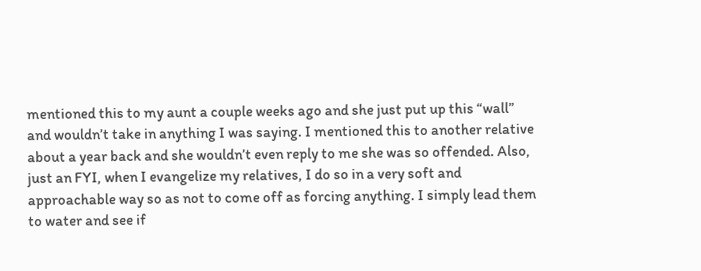mentioned this to my aunt a couple weeks ago and she just put up this “wall” and wouldn’t take in anything I was saying. I mentioned this to another relative about a year back and she wouldn’t even reply to me she was so offended. Also, just an FYI, when I evangelize my relatives, I do so in a very soft and approachable way so as not to come off as forcing anything. I simply lead them to water and see if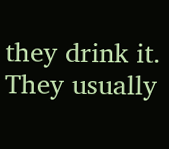they drink it. They usually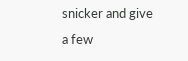snicker and give a few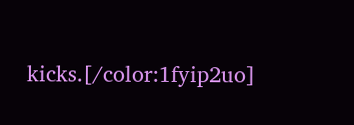kicks.[/color:1fyip2uo]